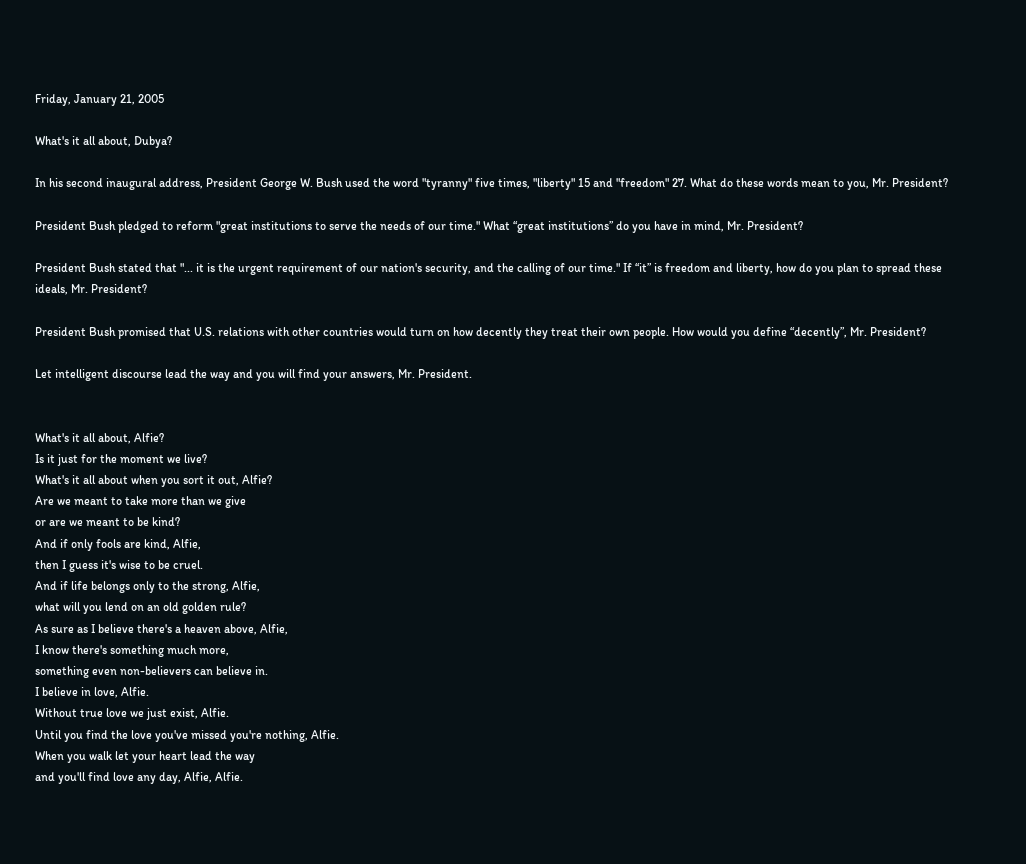Friday, January 21, 2005

What's it all about, Dubya?

In his second inaugural address, President George W. Bush used the word "tyranny" five times, "liberty" 15 and "freedom" 27. What do these words mean to you, Mr. President?

President Bush pledged to reform "great institutions to serve the needs of our time." What “great institutions” do you have in mind, Mr. President?

President Bush stated that "... it is the urgent requirement of our nation's security, and the calling of our time." If “it” is freedom and liberty, how do you plan to spread these ideals, Mr. President?

President Bush promised that U.S. relations with other countries would turn on how decently they treat their own people. How would you define “decently”, Mr. President?

Let intelligent discourse lead the way and you will find your answers, Mr. President.


What's it all about, Alfie?
Is it just for the moment we live?
What's it all about when you sort it out, Alfie?
Are we meant to take more than we give
or are we meant to be kind?
And if only fools are kind, Alfie,
then I guess it's wise to be cruel.
And if life belongs only to the strong, Alfie,
what will you lend on an old golden rule?
As sure as I believe there's a heaven above, Alfie,
I know there's something much more,
something even non-believers can believe in.
I believe in love, Alfie.
Without true love we just exist, Alfie.
Until you find the love you've missed you're nothing, Alfie.
When you walk let your heart lead the way
and you'll find love any day, Alfie, Alfie.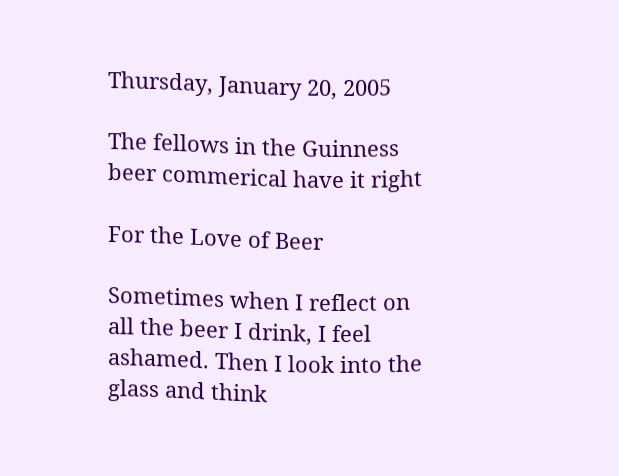Thursday, January 20, 2005

The fellows in the Guinness beer commerical have it right

For the Love of Beer

Sometimes when I reflect on all the beer I drink, I feel ashamed. Then I look into the glass and think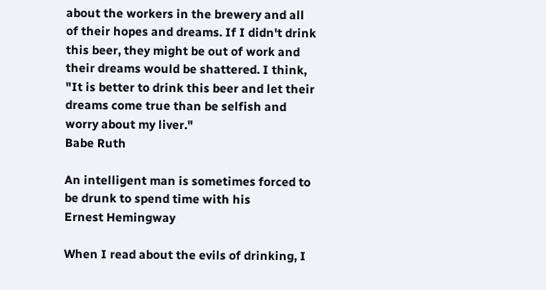about the workers in the brewery and all of their hopes and dreams. If I didn't drink this beer, they might be out of work and their dreams would be shattered. I think, "It is better to drink this beer and let their dreams come true than be selfish and worry about my liver."
Babe Ruth

An intelligent man is sometimes forced to be drunk to spend time with his
Ernest Hemingway

When I read about the evils of drinking, I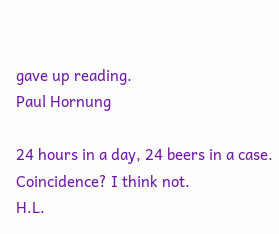gave up reading.
Paul Hornung

24 hours in a day, 24 beers in a case. Coincidence? I think not.
H.L.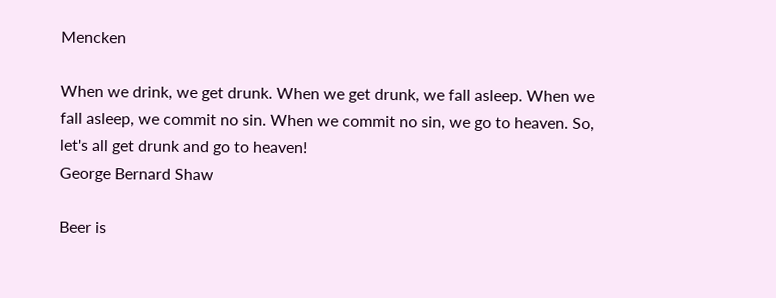Mencken

When we drink, we get drunk. When we get drunk, we fall asleep. When we
fall asleep, we commit no sin. When we commit no sin, we go to heaven. So, let's all get drunk and go to heaven!
George Bernard Shaw

Beer is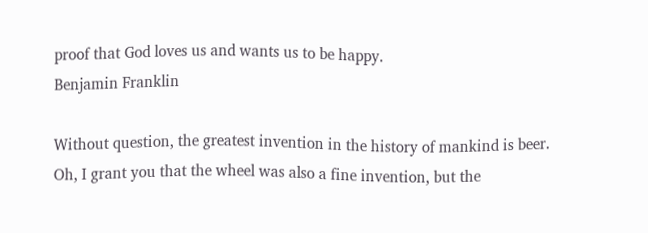proof that God loves us and wants us to be happy.
Benjamin Franklin

Without question, the greatest invention in the history of mankind is beer. Oh, I grant you that the wheel was also a fine invention, but the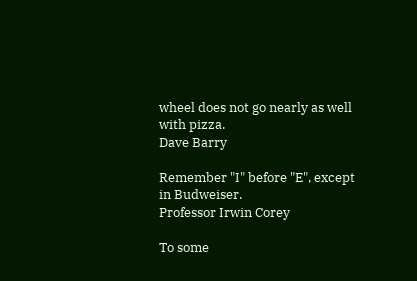wheel does not go nearly as well with pizza.
Dave Barry

Remember "I" before "E", except in Budweiser.
Professor Irwin Corey

To some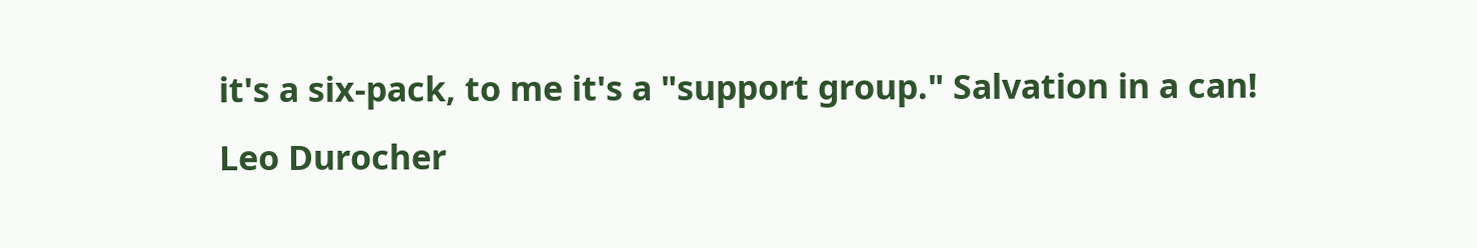it's a six-pack, to me it's a "support group." Salvation in a can!
Leo Durocher